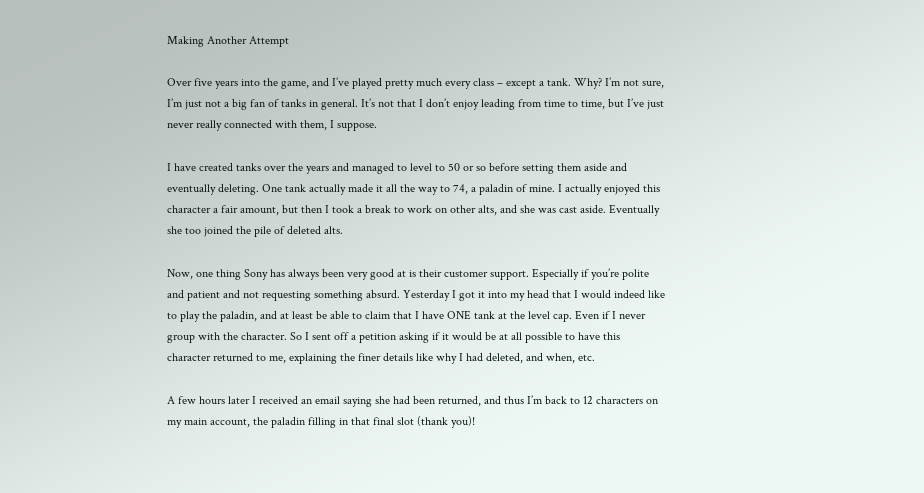Making Another Attempt

Over five years into the game, and I’ve played pretty much every class – except a tank. Why? I’m not sure, I’m just not a big fan of tanks in general. It’s not that I don’t enjoy leading from time to time, but I’ve just never really connected with them, I suppose.

I have created tanks over the years and managed to level to 50 or so before setting them aside and eventually deleting. One tank actually made it all the way to 74, a paladin of mine. I actually enjoyed this character a fair amount, but then I took a break to work on other alts, and she was cast aside. Eventually she too joined the pile of deleted alts.

Now, one thing Sony has always been very good at is their customer support. Especially if you’re polite and patient and not requesting something absurd. Yesterday I got it into my head that I would indeed like to play the paladin, and at least be able to claim that I have ONE tank at the level cap. Even if I never group with the character. So I sent off a petition asking if it would be at all possible to have this character returned to me, explaining the finer details like why I had deleted, and when, etc.

A few hours later I received an email saying she had been returned, and thus I’m back to 12 characters on my main account, the paladin filling in that final slot (thank you)!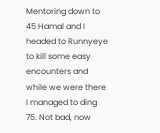Mentoring down to 45 Hamal and I headed to Runnyeye to kill some easy encounters and while we were there I managed to ding 75. Not bad, now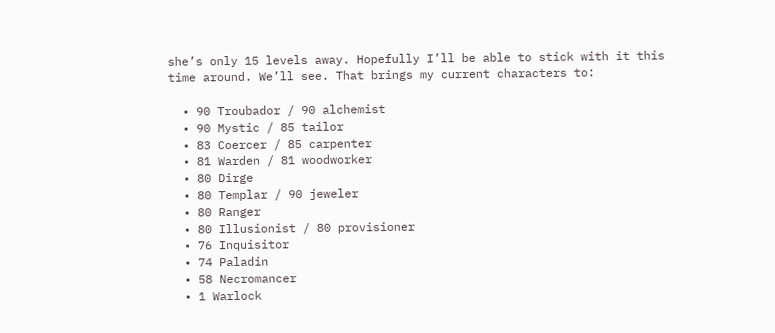she’s only 15 levels away. Hopefully I’ll be able to stick with it this time around. We’ll see. That brings my current characters to:

  • 90 Troubador / 90 alchemist
  • 90 Mystic / 85 tailor
  • 83 Coercer / 85 carpenter
  • 81 Warden / 81 woodworker
  • 80 Dirge
  • 80 Templar / 90 jeweler
  • 80 Ranger
  • 80 Illusionist / 80 provisioner
  • 76 Inquisitor
  • 74 Paladin
  • 58 Necromancer
  • 1 Warlock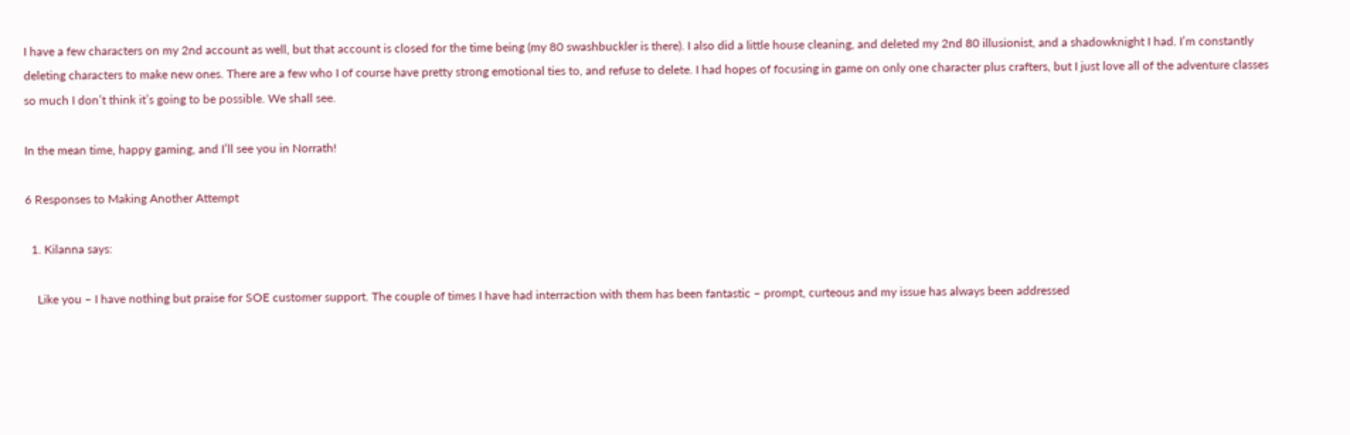I have a few characters on my 2nd account as well, but that account is closed for the time being (my 80 swashbuckler is there). I also did a little house cleaning, and deleted my 2nd 80 illusionist, and a shadowknight I had. I’m constantly deleting characters to make new ones. There are a few who I of course have pretty strong emotional ties to, and refuse to delete. I had hopes of focusing in game on only one character plus crafters, but I just love all of the adventure classes so much I don’t think it’s going to be possible. We shall see.

In the mean time, happy gaming, and I’ll see you in Norrath!

6 Responses to Making Another Attempt

  1. Kilanna says:

    Like you – I have nothing but praise for SOE customer support. The couple of times I have had interraction with them has been fantastic – prompt, curteous and my issue has always been addressed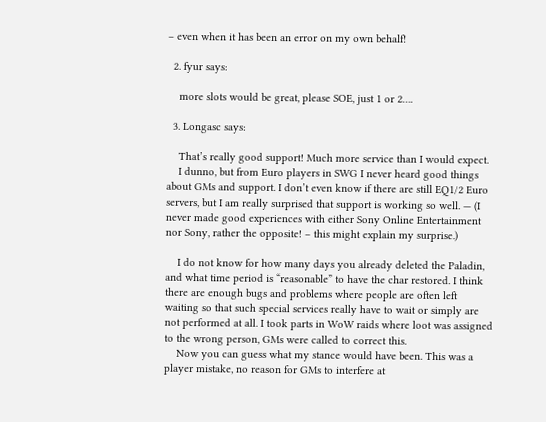– even when it has been an error on my own behalf!

  2. fyur says:

    more slots would be great, please SOE, just 1 or 2….

  3. Longasc says:

    That’s really good support! Much more service than I would expect.
    I dunno, but from Euro players in SWG I never heard good things about GMs and support. I don’t even know if there are still EQ1/2 Euro servers, but I am really surprised that support is working so well. — (I never made good experiences with either Sony Online Entertainment nor Sony, rather the opposite! – this might explain my surprise.)

    I do not know for how many days you already deleted the Paladin, and what time period is “reasonable” to have the char restored. I think there are enough bugs and problems where people are often left waiting so that such special services really have to wait or simply are not performed at all. I took parts in WoW raids where loot was assigned to the wrong person, GMs were called to correct this.
    Now you can guess what my stance would have been. This was a player mistake, no reason for GMs to interfere at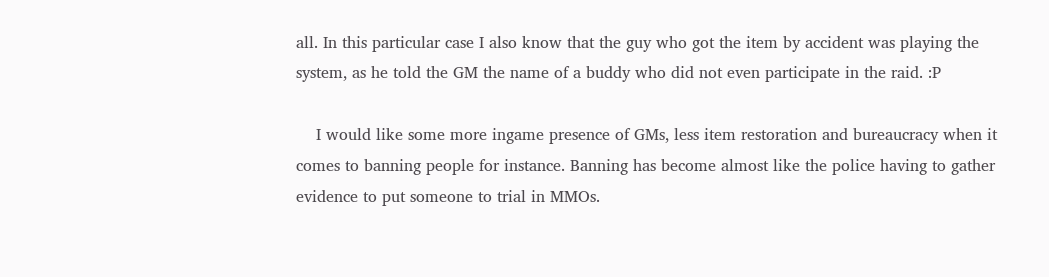all. In this particular case I also know that the guy who got the item by accident was playing the system, as he told the GM the name of a buddy who did not even participate in the raid. :P

    I would like some more ingame presence of GMs, less item restoration and bureaucracy when it comes to banning people for instance. Banning has become almost like the police having to gather evidence to put someone to trial in MMOs.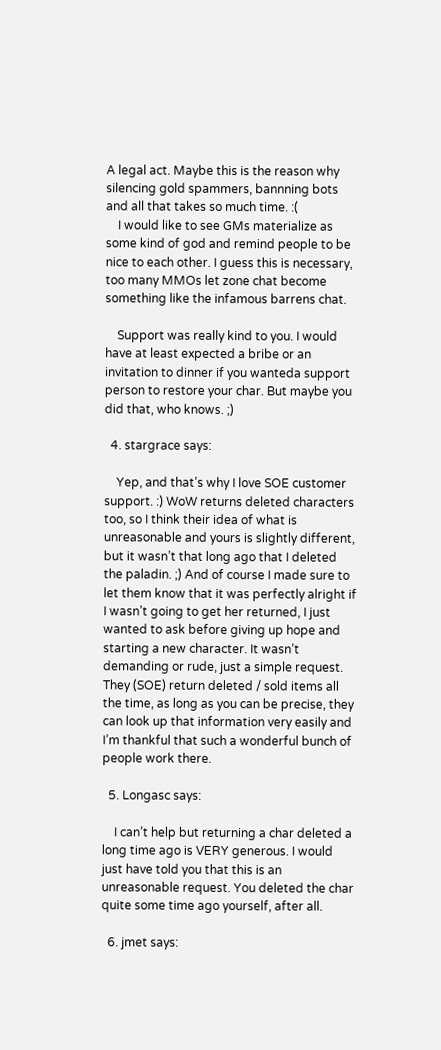A legal act. Maybe this is the reason why silencing gold spammers, bannning bots and all that takes so much time. :(
    I would like to see GMs materialize as some kind of god and remind people to be nice to each other. I guess this is necessary, too many MMOs let zone chat become something like the infamous barrens chat.

    Support was really kind to you. I would have at least expected a bribe or an invitation to dinner if you wanteda support person to restore your char. But maybe you did that, who knows. ;)

  4. stargrace says:

    Yep, and that’s why I love SOE customer support. :) WoW returns deleted characters too, so I think their idea of what is unreasonable and yours is slightly different, but it wasn’t that long ago that I deleted the paladin. ;) And of course I made sure to let them know that it was perfectly alright if I wasn’t going to get her returned, I just wanted to ask before giving up hope and starting a new character. It wasn’t demanding or rude, just a simple request. They (SOE) return deleted / sold items all the time, as long as you can be precise, they can look up that information very easily and I’m thankful that such a wonderful bunch of people work there.

  5. Longasc says:

    I can’t help but returning a char deleted a long time ago is VERY generous. I would just have told you that this is an unreasonable request. You deleted the char quite some time ago yourself, after all.

  6. jmet says: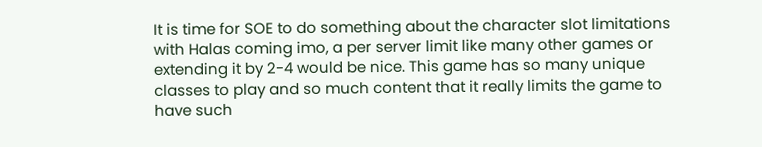It is time for SOE to do something about the character slot limitations with Halas coming imo, a per server limit like many other games or extending it by 2-4 would be nice. This game has so many unique classes to play and so much content that it really limits the game to have such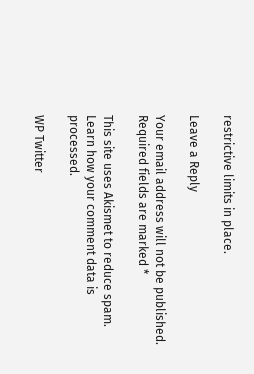restrictive limits in place.

Leave a Reply

Your email address will not be published. Required fields are marked *

This site uses Akismet to reduce spam. Learn how your comment data is processed.

WP Twitter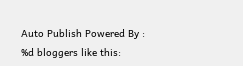Auto Publish Powered By :
%d bloggers like this: